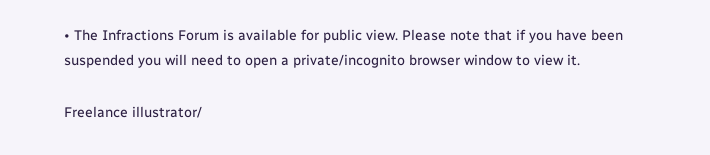• The Infractions Forum is available for public view. Please note that if you have been suspended you will need to open a private/incognito browser window to view it.

Freelance illustrator/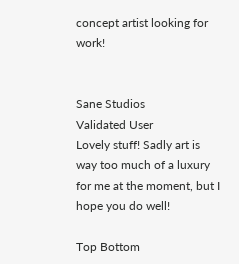concept artist looking for work!


Sane Studios
Validated User
Lovely stuff! Sadly art is way too much of a luxury for me at the moment, but I hope you do well!

Top Bottom